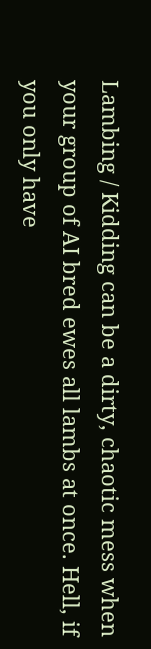Lambing / Kidding can be a dirty, chaotic mess when your group of AI bred ewes all lambs at once. Hell, if you only have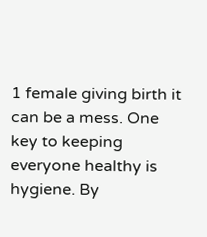1 female giving birth it can be a mess. One key to keeping everyone healthy is hygiene. By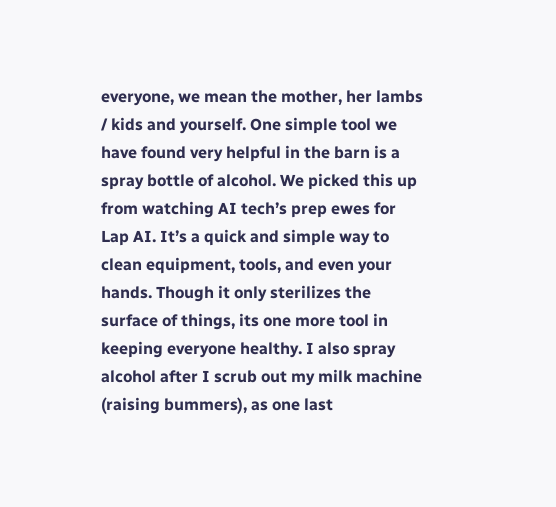everyone, we mean the mother, her lambs / kids and yourself. One simple tool we have found very helpful in the barn is a spray bottle of alcohol. We picked this up from watching AI tech’s prep ewes for Lap AI. It’s a quick and simple way to clean equipment, tools, and even your hands. Though it only sterilizes the surface of things, its one more tool in keeping everyone healthy. I also spray alcohol after I scrub out my milk machine (raising bummers), as one last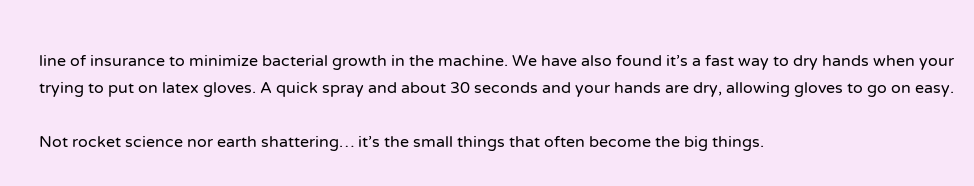line of insurance to minimize bacterial growth in the machine. We have also found it’s a fast way to dry hands when your trying to put on latex gloves. A quick spray and about 30 seconds and your hands are dry, allowing gloves to go on easy.

Not rocket science nor earth shattering… it’s the small things that often become the big things.